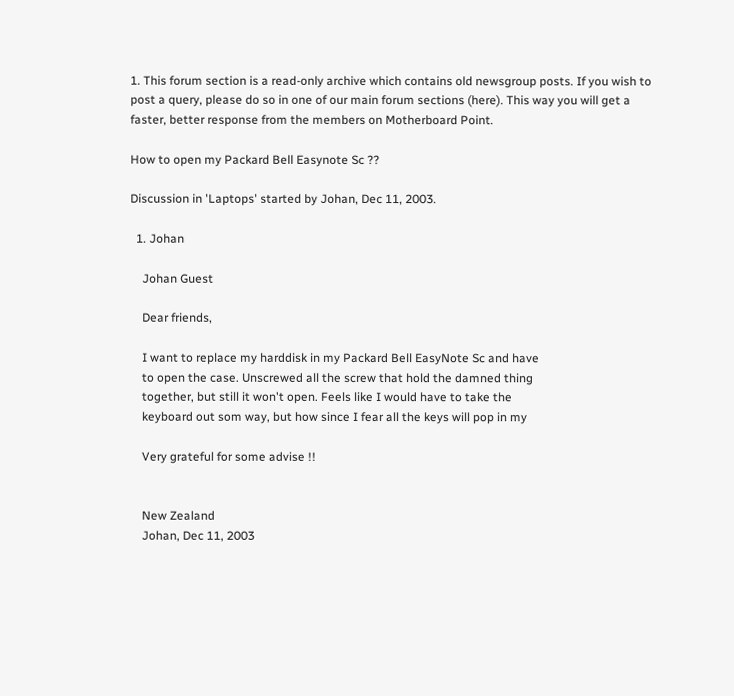1. This forum section is a read-only archive which contains old newsgroup posts. If you wish to post a query, please do so in one of our main forum sections (here). This way you will get a faster, better response from the members on Motherboard Point.

How to open my Packard Bell Easynote Sc ??

Discussion in 'Laptops' started by Johan, Dec 11, 2003.

  1. Johan

    Johan Guest

    Dear friends,

    I want to replace my harddisk in my Packard Bell EasyNote Sc and have
    to open the case. Unscrewed all the screw that hold the damned thing
    together, but still it won't open. Feels like I would have to take the
    keyboard out som way, but how since I fear all the keys will pop in my

    Very grateful for some advise !!


    New Zealand
    Johan, Dec 11, 2003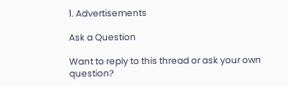1. Advertisements

Ask a Question

Want to reply to this thread or ask your own question?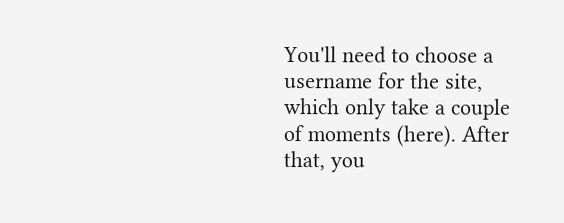You'll need to choose a username for the site, which only take a couple of moments (here). After that, you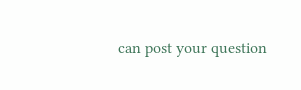can post your question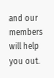and our members will help you out.